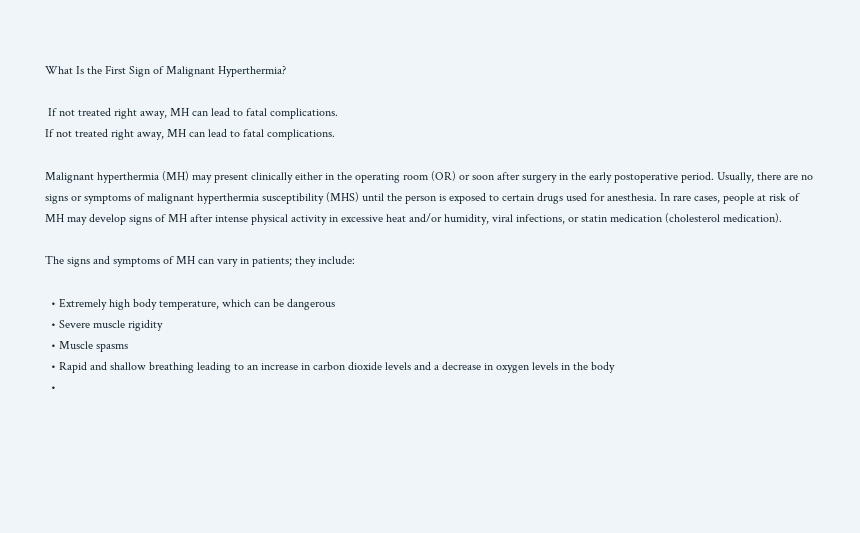What Is the First Sign of Malignant Hyperthermia?

 If not treated right away, MH can lead to fatal complications.
If not treated right away, MH can lead to fatal complications.

Malignant hyperthermia (MH) may present clinically either in the operating room (OR) or soon after surgery in the early postoperative period. Usually, there are no signs or symptoms of malignant hyperthermia susceptibility (MHS) until the person is exposed to certain drugs used for anesthesia. In rare cases, people at risk of MH may develop signs of MH after intense physical activity in excessive heat and/or humidity, viral infections, or statin medication (cholesterol medication).

The signs and symptoms of MH can vary in patients; they include:

  • Extremely high body temperature, which can be dangerous
  • Severe muscle rigidity
  • Muscle spasms
  • Rapid and shallow breathing leading to an increase in carbon dioxide levels and a decrease in oxygen levels in the body
  •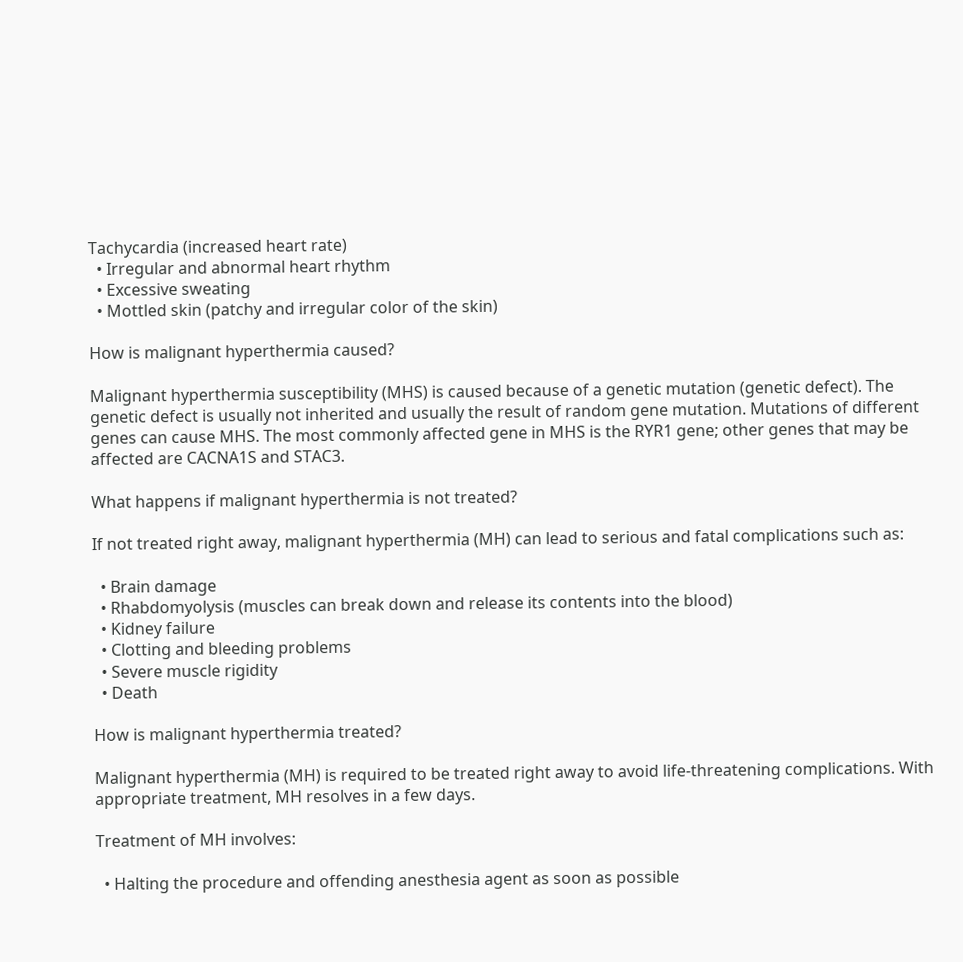Tachycardia (increased heart rate)
  • Irregular and abnormal heart rhythm
  • Excessive sweating
  • Mottled skin (patchy and irregular color of the skin)

How is malignant hyperthermia caused?

Malignant hyperthermia susceptibility (MHS) is caused because of a genetic mutation (genetic defect). The genetic defect is usually not inherited and usually the result of random gene mutation. Mutations of different genes can cause MHS. The most commonly affected gene in MHS is the RYR1 gene; other genes that may be affected are CACNA1S and STAC3.

What happens if malignant hyperthermia is not treated?

If not treated right away, malignant hyperthermia (MH) can lead to serious and fatal complications such as:

  • Brain damage
  • Rhabdomyolysis (muscles can break down and release its contents into the blood)
  • Kidney failure
  • Clotting and bleeding problems
  • Severe muscle rigidity
  • Death

How is malignant hyperthermia treated?

Malignant hyperthermia (MH) is required to be treated right away to avoid life-threatening complications. With appropriate treatment, MH resolves in a few days.

Treatment of MH involves:

  • Halting the procedure and offending anesthesia agent as soon as possible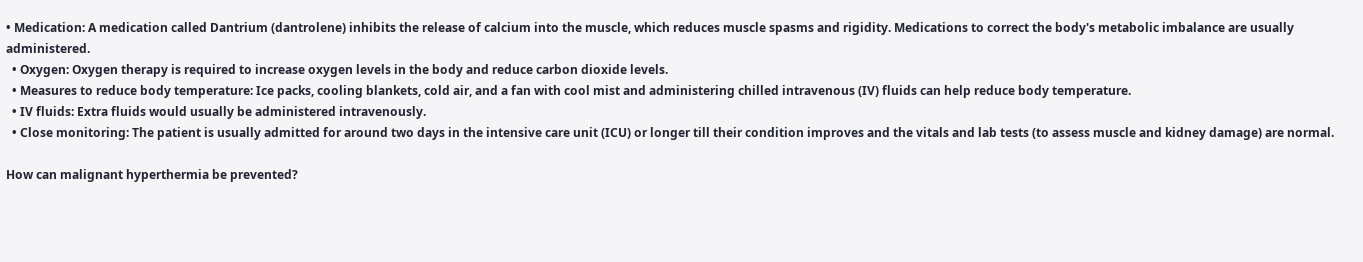• Medication: A medication called Dantrium (dantrolene) inhibits the release of calcium into the muscle, which reduces muscle spasms and rigidity. Medications to correct the body's metabolic imbalance are usually administered.
  • Oxygen: Oxygen therapy is required to increase oxygen levels in the body and reduce carbon dioxide levels.
  • Measures to reduce body temperature: Ice packs, cooling blankets, cold air, and a fan with cool mist and administering chilled intravenous (IV) fluids can help reduce body temperature.
  • IV fluids: Extra fluids would usually be administered intravenously.
  • Close monitoring: The patient is usually admitted for around two days in the intensive care unit (ICU) or longer till their condition improves and the vitals and lab tests (to assess muscle and kidney damage) are normal.

How can malignant hyperthermia be prevented?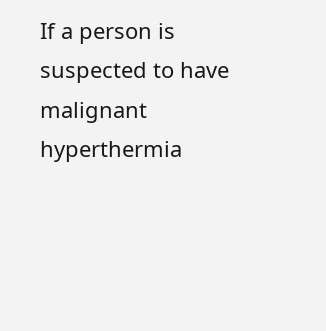If a person is suspected to have malignant hyperthermia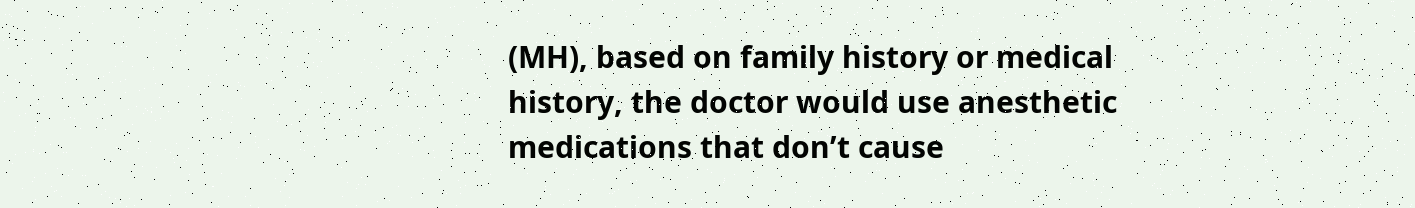(MH), based on family history or medical history, the doctor would use anesthetic medications that don’t cause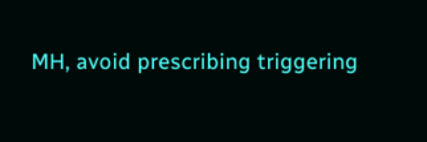MH, avoid prescribing triggering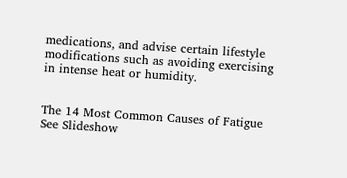medications, and advise certain lifestyle modifications such as avoiding exercising in intense heat or humidity.


The 14 Most Common Causes of Fatigue See Slideshow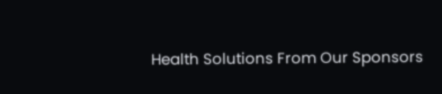Health Solutions From Our Sponsors